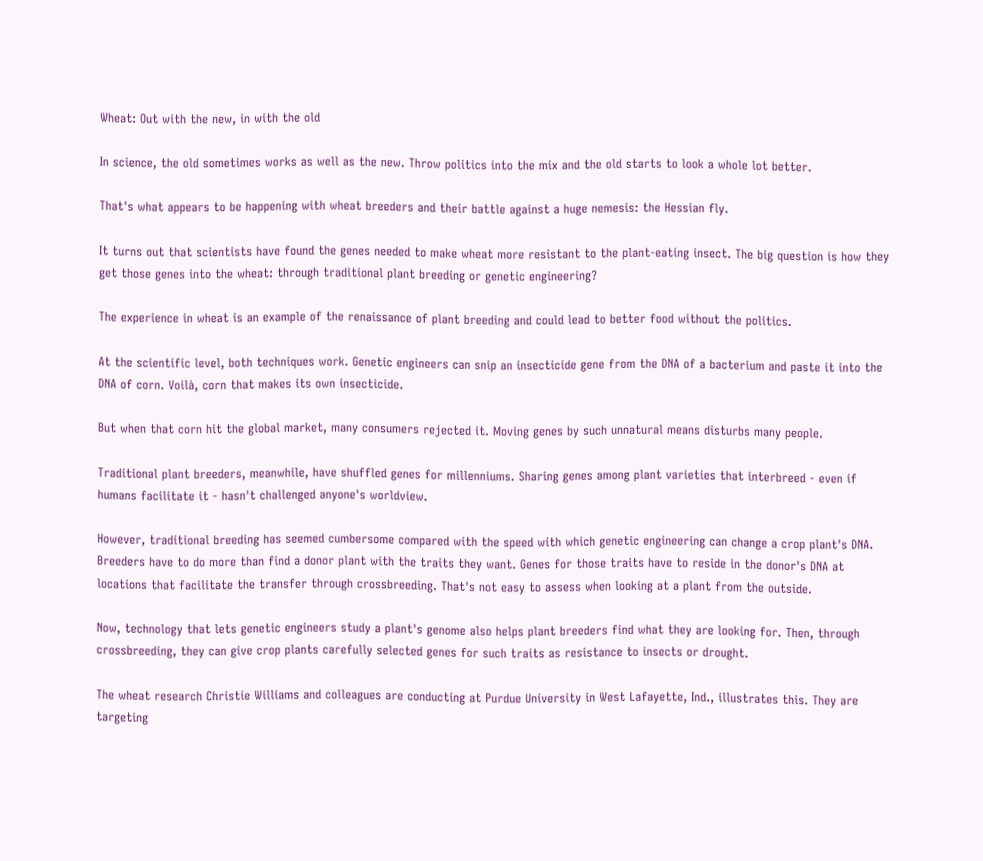Wheat: Out with the new, in with the old

In science, the old sometimes works as well as the new. Throw politics into the mix and the old starts to look a whole lot better.

That's what appears to be happening with wheat breeders and their battle against a huge nemesis: the Hessian fly.

It turns out that scientists have found the genes needed to make wheat more resistant to the plant-eating insect. The big question is how they get those genes into the wheat: through traditional plant breeding or genetic engineering?

The experience in wheat is an example of the renaissance of plant breeding and could lead to better food without the politics.

At the scientific level, both techniques work. Genetic engineers can snip an insecticide gene from the DNA of a bacterium and paste it into the DNA of corn. Voilà, corn that makes its own insecticide.

But when that corn hit the global market, many consumers rejected it. Moving genes by such unnatural means disturbs many people.

Traditional plant breeders, meanwhile, have shuffled genes for millenniums. Sharing genes among plant varieties that interbreed - even if humans facilitate it - hasn't challenged anyone's worldview.

However, traditional breeding has seemed cumbersome compared with the speed with which genetic engineering can change a crop plant's DNA. Breeders have to do more than find a donor plant with the traits they want. Genes for those traits have to reside in the donor's DNA at locations that facilitate the transfer through crossbreeding. That's not easy to assess when looking at a plant from the outside.

Now, technology that lets genetic engineers study a plant's genome also helps plant breeders find what they are looking for. Then, through crossbreeding, they can give crop plants carefully selected genes for such traits as resistance to insects or drought.

The wheat research Christie Williams and colleagues are conducting at Purdue University in West Lafayette, Ind., illustrates this. They are targeting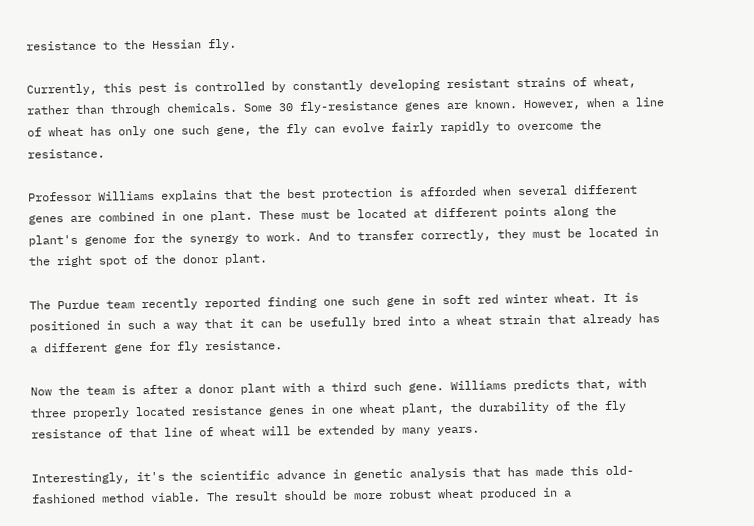resistance to the Hessian fly.

Currently, this pest is controlled by constantly developing resistant strains of wheat, rather than through chemicals. Some 30 fly-resistance genes are known. However, when a line of wheat has only one such gene, the fly can evolve fairly rapidly to overcome the resistance.

Professor Williams explains that the best protection is afforded when several different genes are combined in one plant. These must be located at different points along the plant's genome for the synergy to work. And to transfer correctly, they must be located in the right spot of the donor plant.

The Purdue team recently reported finding one such gene in soft red winter wheat. It is positioned in such a way that it can be usefully bred into a wheat strain that already has a different gene for fly resistance.

Now the team is after a donor plant with a third such gene. Williams predicts that, with three properly located resistance genes in one wheat plant, the durability of the fly resistance of that line of wheat will be extended by many years.

Interestingly, it's the scientific advance in genetic analysis that has made this old-fashioned method viable. The result should be more robust wheat produced in a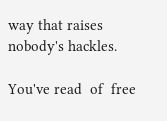way that raises nobody's hackles.

You've read  of  free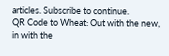articles. Subscribe to continue.
QR Code to Wheat: Out with the new, in with the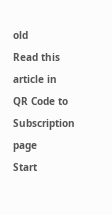old
Read this article in
QR Code to Subscription page
Start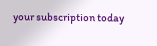your subscription today